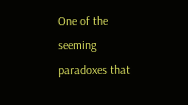One of the seeming paradoxes that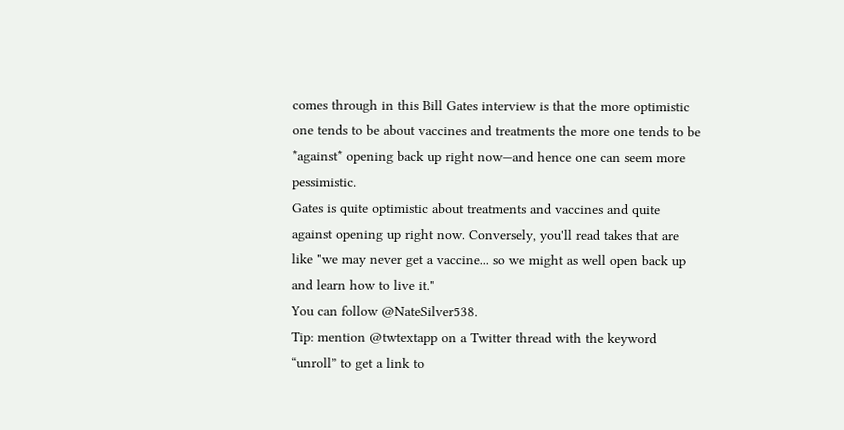comes through in this Bill Gates interview is that the more optimistic one tends to be about vaccines and treatments the more one tends to be *against* opening back up right now—and hence one can seem more pessimistic.
Gates is quite optimistic about treatments and vaccines and quite against opening up right now. Conversely, you'll read takes that are like "we may never get a vaccine... so we might as well open back up and learn how to live it."
You can follow @NateSilver538.
Tip: mention @twtextapp on a Twitter thread with the keyword “unroll” to get a link to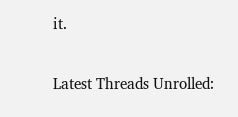it.

Latest Threads Unrolled: